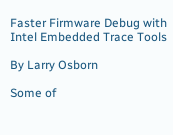Faster Firmware Debug with Intel Embedded Trace Tools

By Larry Osborn

Some of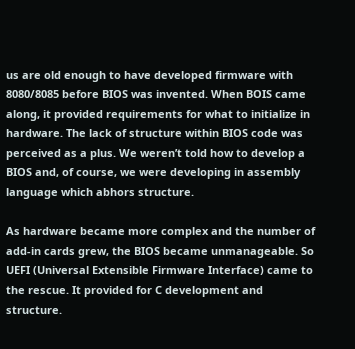us are old enough to have developed firmware with 8080/8085 before BIOS was invented. When BOIS came along, it provided requirements for what to initialize in hardware. The lack of structure within BIOS code was perceived as a plus. We weren’t told how to develop a BIOS and, of course, we were developing in assembly language which abhors structure.

As hardware became more complex and the number of add-in cards grew, the BIOS became unmanageable. So UEFI (Universal Extensible Firmware Interface) came to the rescue. It provided for C development and structure.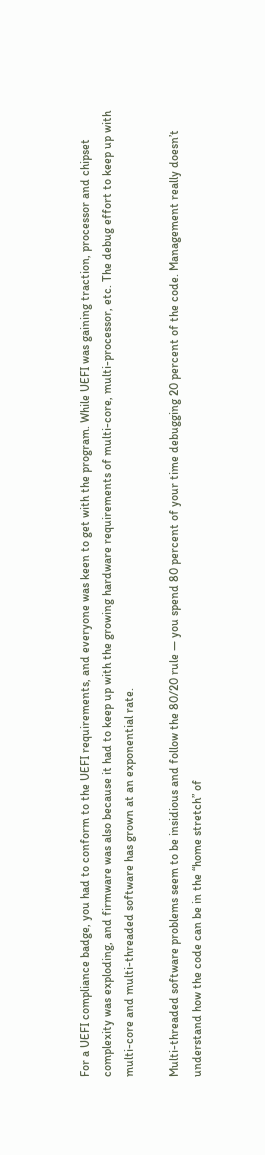For a UEFI compliance badge, you had to conform to the UEFI requirements, and everyone was keen to get with the program. While UEFI was gaining traction, processor and chipset complexity was exploding, and firmware was also because it had to keep up with the growing hardware requirements of multi-core, multi-processor, etc. The debug effort to keep up with multi-core and multi-threaded software has grown at an exponential rate.

Multi-threaded software problems seem to be insidious and follow the 80/20 rule — you spend 80 percent of your time debugging 20 percent of the code. Management really doesn’t understand how the code can be in the “home stretch” of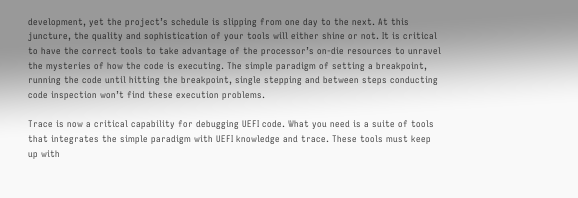development, yet the project’s schedule is slipping from one day to the next. At this juncture, the quality and sophistication of your tools will either shine or not. It is critical to have the correct tools to take advantage of the processor’s on-die resources to unravel the mysteries of how the code is executing. The simple paradigm of setting a breakpoint, running the code until hitting the breakpoint, single stepping and between steps conducting code inspection won’t find these execution problems.

Trace is now a critical capability for debugging UEFI code. What you need is a suite of tools that integrates the simple paradigm with UEFI knowledge and trace. These tools must keep up with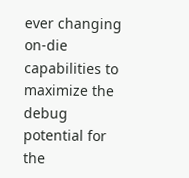ever changing on-die capabilities to maximize the debug potential for the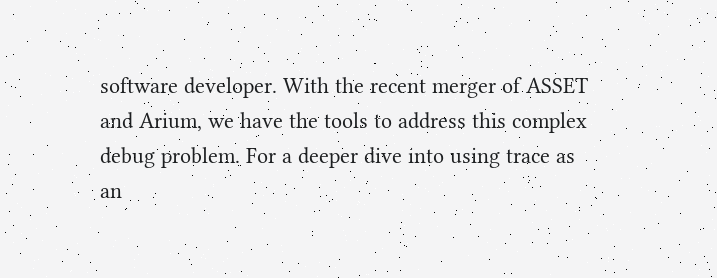software developer. With the recent merger of ASSET and Arium, we have the tools to address this complex debug problem. For a deeper dive into using trace as an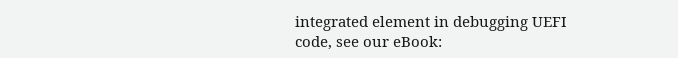integrated element in debugging UEFI code, see our eBook: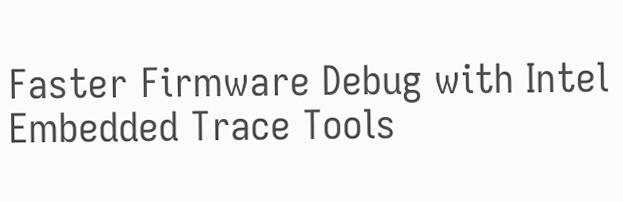Faster Firmware Debug with Intel Embedded Trace Tools